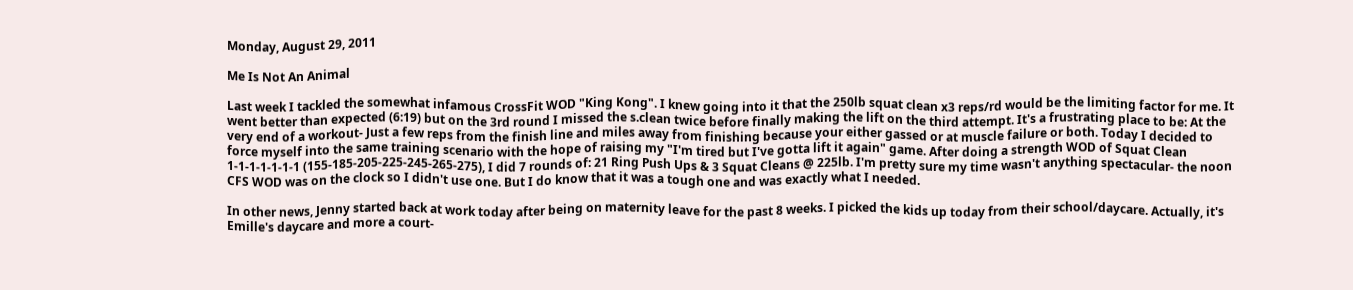Monday, August 29, 2011

Me Is Not An Animal

Last week I tackled the somewhat infamous CrossFit WOD "King Kong". I knew going into it that the 250lb squat clean x3 reps/rd would be the limiting factor for me. It went better than expected (6:19) but on the 3rd round I missed the s.clean twice before finally making the lift on the third attempt. It's a frustrating place to be: At the very end of a workout- Just a few reps from the finish line and miles away from finishing because your either gassed or at muscle failure or both. Today I decided to force myself into the same training scenario with the hope of raising my "I'm tired but I've gotta lift it again" game. After doing a strength WOD of Squat Clean 1-1-1-1-1-1-1 (155-185-205-225-245-265-275), I did 7 rounds of: 21 Ring Push Ups & 3 Squat Cleans @ 225lb. I'm pretty sure my time wasn't anything spectacular- the noon CFS WOD was on the clock so I didn't use one. But I do know that it was a tough one and was exactly what I needed.

In other news, Jenny started back at work today after being on maternity leave for the past 8 weeks. I picked the kids up today from their school/daycare. Actually, it's Emille's daycare and more a court-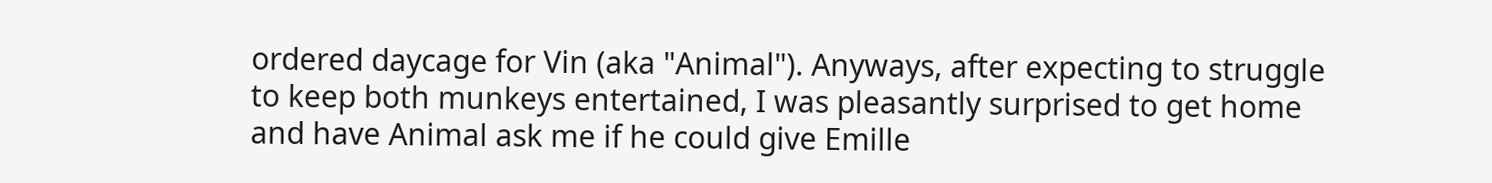ordered daycage for Vin (aka "Animal"). Anyways, after expecting to struggle to keep both munkeys entertained, I was pleasantly surprised to get home and have Animal ask me if he could give Emille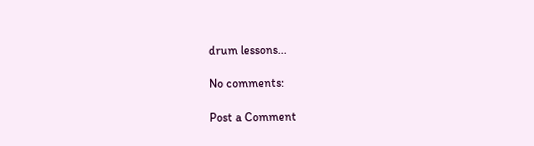drum lessons...

No comments:

Post a Comment